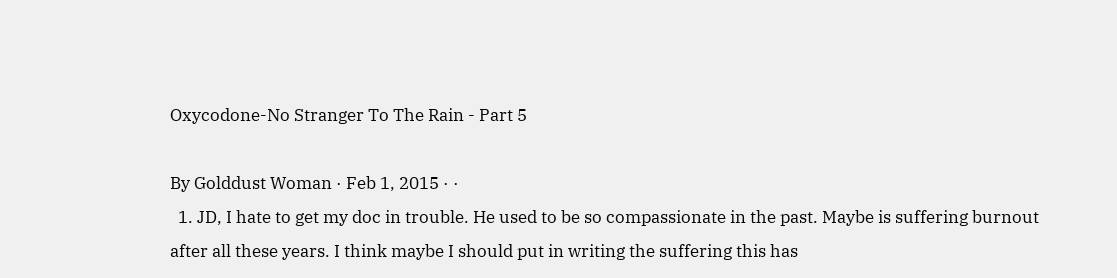Oxycodone-No Stranger To The Rain - Part 5

By Golddust Woman · Feb 1, 2015 · ·
  1. JD, I hate to get my doc in trouble. He used to be so compassionate in the past. Maybe is suffering burnout after all these years. I think maybe I should put in writing the suffering this has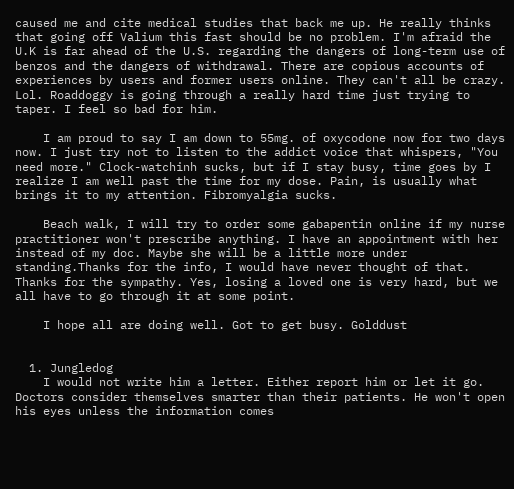caused me and cite medical studies that back me up. He really thinks that going off Valium this fast should be no problem. I'm afraid the U.K is far ahead of the U.S. regarding the dangers of long-term use of benzos and the dangers of withdrawal. There are copious accounts of experiences by users and former users online. They can't all be crazy. Lol. Roaddoggy is going through a really hard time just trying to taper. I feel so bad for him.

    I am proud to say I am down to 55mg. of oxycodone now for two days now. I just try not to listen to the addict voice that whispers, "You need more." Clock-watchinh sucks, but if I stay busy, time goes by I realize I am well past the time for my dose. Pain, is usually what brings it to my attention. Fibromyalgia sucks.

    Beach walk, I will try to order some gabapentin online if my nurse practitioner won't prescribe anything. I have an appointment with her instead of my doc. Maybe she will be a little more under standing.Thanks for the info, I would have never thought of that. Thanks for the sympathy. Yes, losing a loved one is very hard, but we all have to go through it at some point.

    I hope all are doing well. Got to get busy. Golddust


  1. Jungledog
    I would not write him a letter. Either report him or let it go. Doctors consider themselves smarter than their patients. He won't open his eyes unless the information comes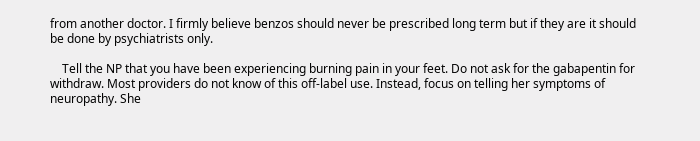from another doctor. I firmly believe benzos should never be prescribed long term but if they are it should be done by psychiatrists only.

    Tell the NP that you have been experiencing burning pain in your feet. Do not ask for the gabapentin for withdraw. Most providers do not know of this off-label use. Instead, focus on telling her symptoms of neuropathy. She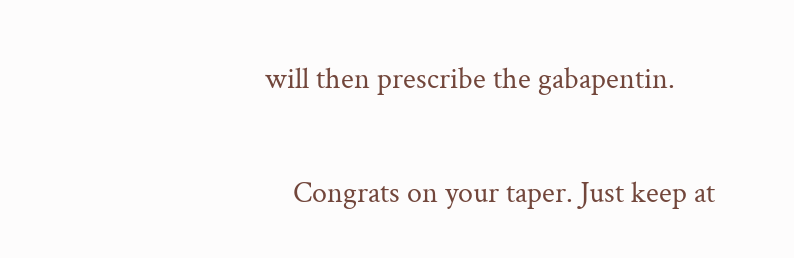will then prescribe the gabapentin.

    Congrats on your taper. Just keep at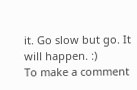it. Go slow but go. It will happen. :)
To make a comment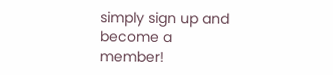simply sign up and become a member!